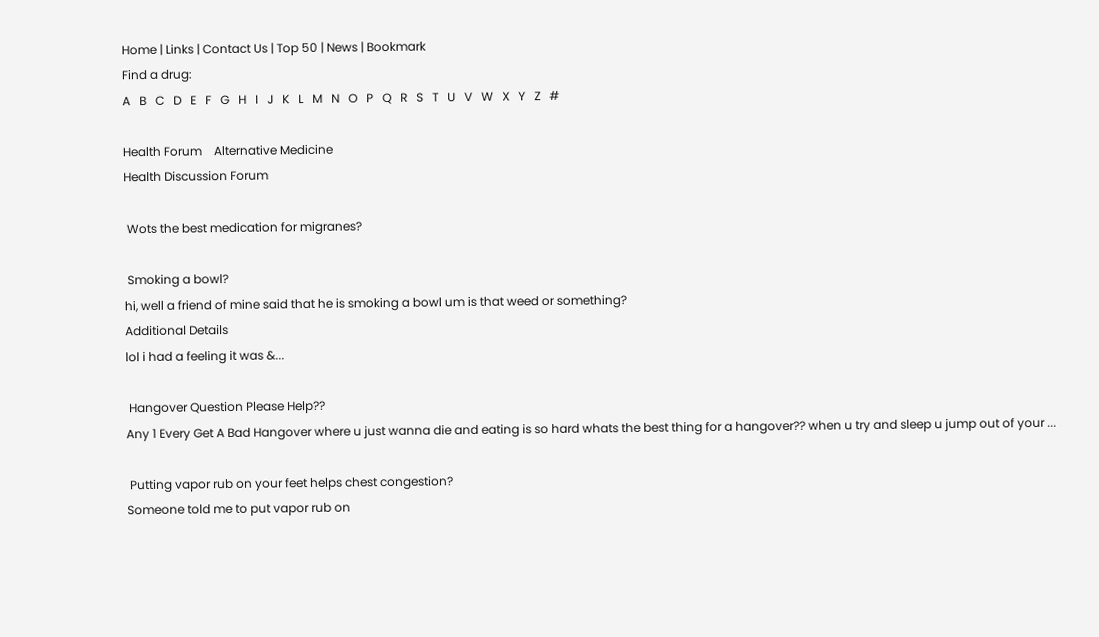Home | Links | Contact Us | Top 50 | News | Bookmark
Find a drug:
A   B   C   D   E   F   G   H   I   J   K   L   M   N   O   P   Q   R   S   T   U   V   W   X   Y   Z   #

Health Forum    Alternative Medicine
Health Discussion Forum

 Wots the best medication for migranes?

 Smoking a bowl?
hi, well a friend of mine said that he is smoking a bowl um is that weed or something?
Additional Details
lol i had a feeling it was &...

 Hangover Question Please Help??
Any 1 Every Get A Bad Hangover where u just wanna die and eating is so hard whats the best thing for a hangover?? when u try and sleep u jump out of your ...

 Putting vapor rub on your feet helps chest congestion?
Someone told me to put vapor rub on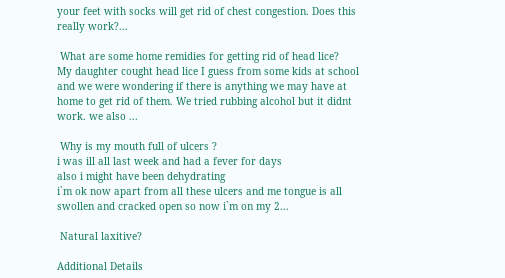your feet with socks will get rid of chest congestion. Does this really work?...

 What are some home remidies for getting rid of head lice?
My daughter cought head lice I guess from some kids at school and we were wondering if there is anything we may have at home to get rid of them. We tried rubbing alcohol but it didnt work. we also ...

 Why is my mouth full of ulcers ?
i was ill all last week and had a fever for days
also i might have been dehydrating
i`m ok now apart from all these ulcers and me tongue is all swollen and cracked open so now i`m on my 2...

 Natural laxitive?

Additional Details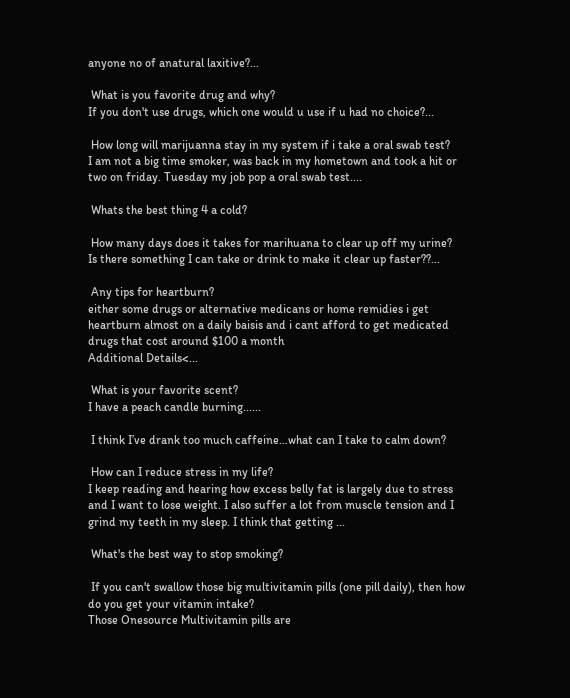anyone no of anatural laxitive?...

 What is you favorite drug and why?
If you don't use drugs, which one would u use if u had no choice?...

 How long will marijuanna stay in my system if i take a oral swab test?
I am not a big time smoker, was back in my hometown and took a hit or two on friday. Tuesday my job pop a oral swab test....

 Whats the best thing 4 a cold?

 How many days does it takes for marihuana to clear up off my urine?
Is there something I can take or drink to make it clear up faster??...

 Any tips for heartburn?
either some drugs or alternative medicans or home remidies i get heartburn almost on a daily baisis and i cant afford to get medicated drugs that cost around $100 a month
Additional Details<...

 What is your favorite scent?
I have a peach candle burning......

 I think I’ve drank too much caffeine…what can I take to calm down?

 How can I reduce stress in my life?
I keep reading and hearing how excess belly fat is largely due to stress and I want to lose weight. I also suffer a lot from muscle tension and I grind my teeth in my sleep. I think that getting ...

 What's the best way to stop smoking?

 If you can't swallow those big multivitamin pills (one pill daily), then how do you get your vitamin intake?
Those Onesource Multivitamin pills are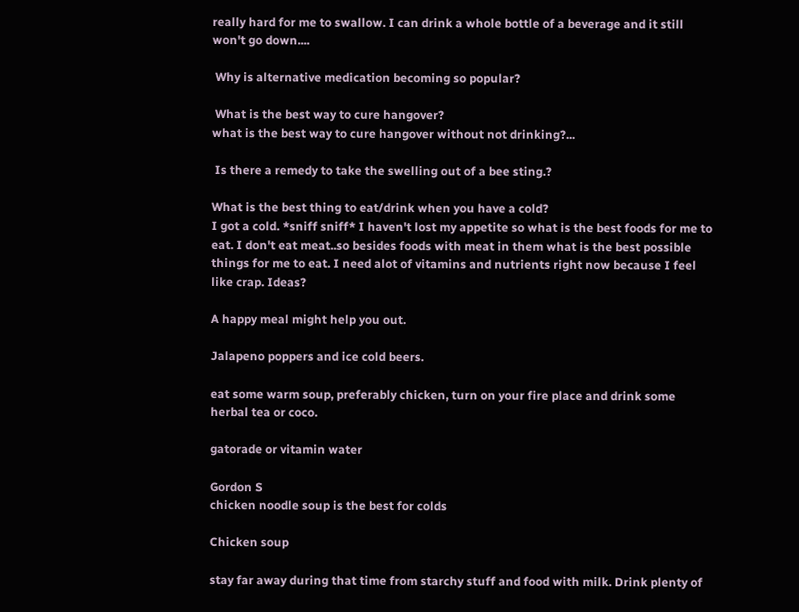really hard for me to swallow. I can drink a whole bottle of a beverage and it still won't go down....

 Why is alternative medication becoming so popular?

 What is the best way to cure hangover?
what is the best way to cure hangover without not drinking?...

 Is there a remedy to take the swelling out of a bee sting.?

What is the best thing to eat/drink when you have a cold?
I got a cold. *sniff sniff* I haven't lost my appetite so what is the best foods for me to eat. I don't eat meat..so besides foods with meat in them what is the best possible things for me to eat. I need alot of vitamins and nutrients right now because I feel like crap. Ideas?

A happy meal might help you out.

Jalapeno poppers and ice cold beers.

eat some warm soup, preferably chicken, turn on your fire place and drink some herbal tea or coco.

gatorade or vitamin water

Gordon S
chicken noodle soup is the best for colds

Chicken soup

stay far away during that time from starchy stuff and food with milk. Drink plenty of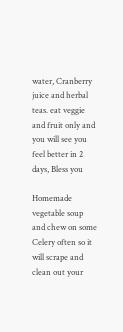water, Cranberry juice and herbal teas. eat veggie and fruit only and you will see you feel better in 2 days, Bless you

Homemade vegetable soup and chew on some Celery often so it will scrape and clean out your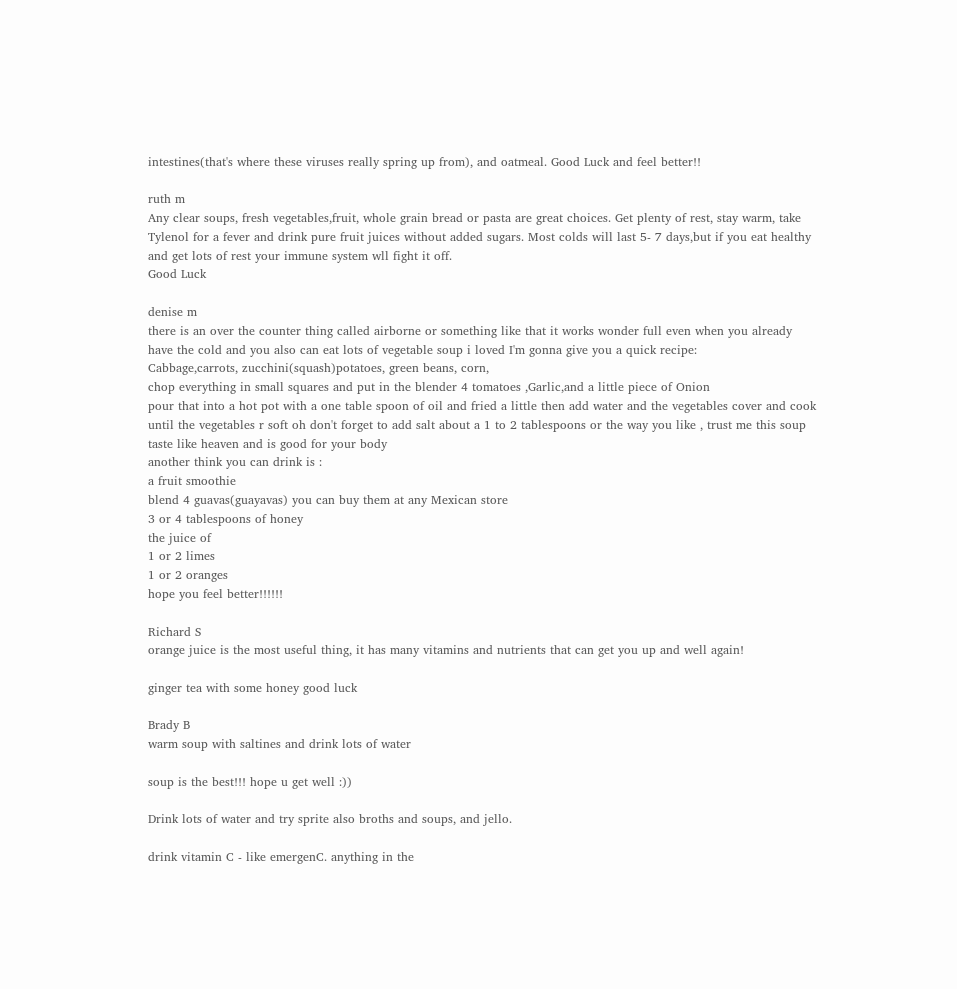intestines(that's where these viruses really spring up from), and oatmeal. Good Luck and feel better!!

ruth m
Any clear soups, fresh vegetables,fruit, whole grain bread or pasta are great choices. Get plenty of rest, stay warm, take Tylenol for a fever and drink pure fruit juices without added sugars. Most colds will last 5- 7 days,but if you eat healthy and get lots of rest your immune system wll fight it off.
Good Luck

denise m
there is an over the counter thing called airborne or something like that it works wonder full even when you already have the cold and you also can eat lots of vegetable soup i loved I'm gonna give you a quick recipe:
Cabbage,carrots, zucchini(squash)potatoes, green beans, corn,
chop everything in small squares and put in the blender 4 tomatoes ,Garlic,and a little piece of Onion
pour that into a hot pot with a one table spoon of oil and fried a little then add water and the vegetables cover and cook until the vegetables r soft oh don't forget to add salt about a 1 to 2 tablespoons or the way you like , trust me this soup taste like heaven and is good for your body
another think you can drink is :
a fruit smoothie
blend 4 guavas(guayavas) you can buy them at any Mexican store
3 or 4 tablespoons of honey
the juice of
1 or 2 limes
1 or 2 oranges
hope you feel better!!!!!!

Richard S
orange juice is the most useful thing, it has many vitamins and nutrients that can get you up and well again!

ginger tea with some honey good luck

Brady B
warm soup with saltines and drink lots of water

soup is the best!!! hope u get well :))

Drink lots of water and try sprite also broths and soups, and jello.

drink vitamin C - like emergenC. anything in the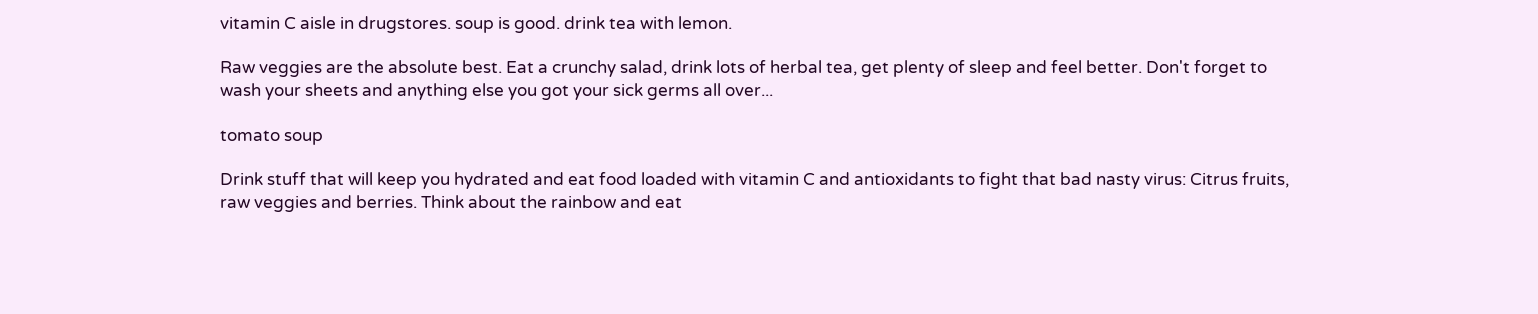vitamin C aisle in drugstores. soup is good. drink tea with lemon.

Raw veggies are the absolute best. Eat a crunchy salad, drink lots of herbal tea, get plenty of sleep and feel better. Don't forget to wash your sheets and anything else you got your sick germs all over...

tomato soup

Drink stuff that will keep you hydrated and eat food loaded with vitamin C and antioxidants to fight that bad nasty virus: Citrus fruits, raw veggies and berries. Think about the rainbow and eat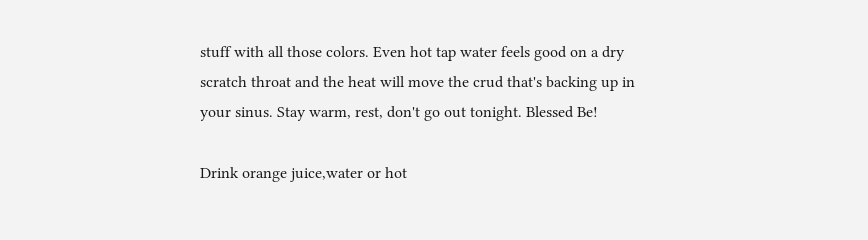stuff with all those colors. Even hot tap water feels good on a dry scratch throat and the heat will move the crud that's backing up in your sinus. Stay warm, rest, don't go out tonight. Blessed Be!

Drink orange juice,water or hot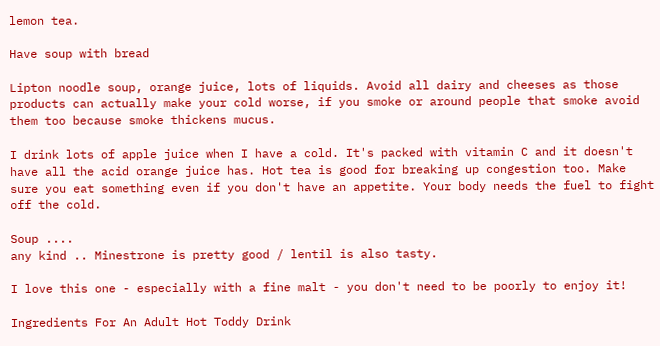lemon tea.

Have soup with bread

Lipton noodle soup, orange juice, lots of liquids. Avoid all dairy and cheeses as those products can actually make your cold worse, if you smoke or around people that smoke avoid them too because smoke thickens mucus.

I drink lots of apple juice when I have a cold. It's packed with vitamin C and it doesn't have all the acid orange juice has. Hot tea is good for breaking up congestion too. Make sure you eat something even if you don't have an appetite. Your body needs the fuel to fight off the cold.

Soup ....
any kind .. Minestrone is pretty good / lentil is also tasty.

I love this one - especially with a fine malt - you don't need to be poorly to enjoy it!

Ingredients For An Adult Hot Toddy Drink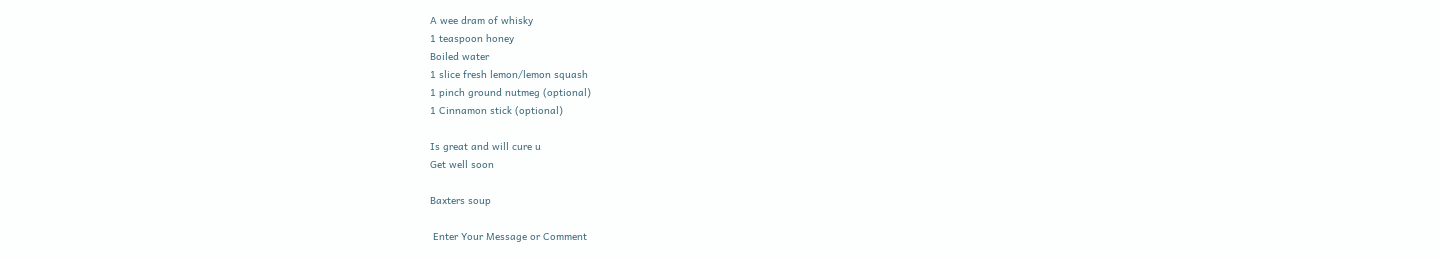A wee dram of whisky
1 teaspoon honey
Boiled water
1 slice fresh lemon/lemon squash
1 pinch ground nutmeg (optional)
1 Cinnamon stick (optional)

Is great and will cure u
Get well soon

Baxters soup

 Enter Your Message or Comment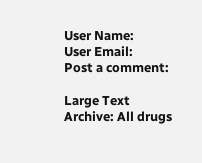User Name:
User Email:
Post a comment:

Large Text
Archive: All drugs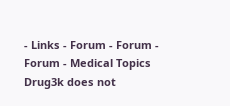- Links - Forum - Forum - Forum - Medical Topics
Drug3k does not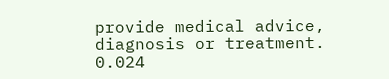provide medical advice, diagnosis or treatment. 0.024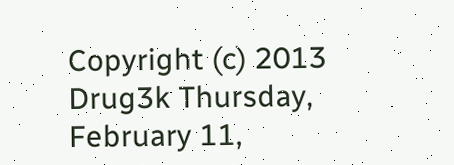Copyright (c) 2013 Drug3k Thursday, February 11,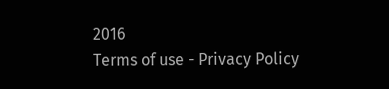2016
Terms of use - Privacy Policy